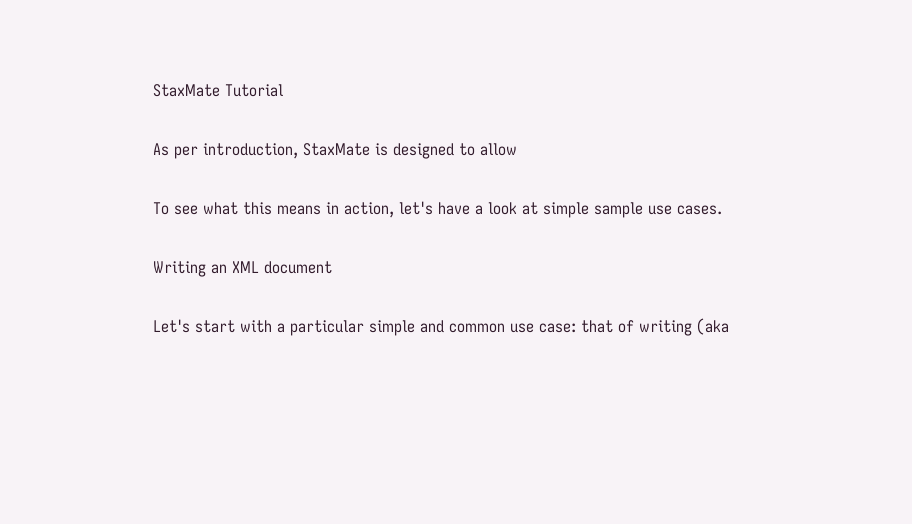StaxMate Tutorial

As per introduction, StaxMate is designed to allow

To see what this means in action, let's have a look at simple sample use cases.

Writing an XML document

Let's start with a particular simple and common use case: that of writing (aka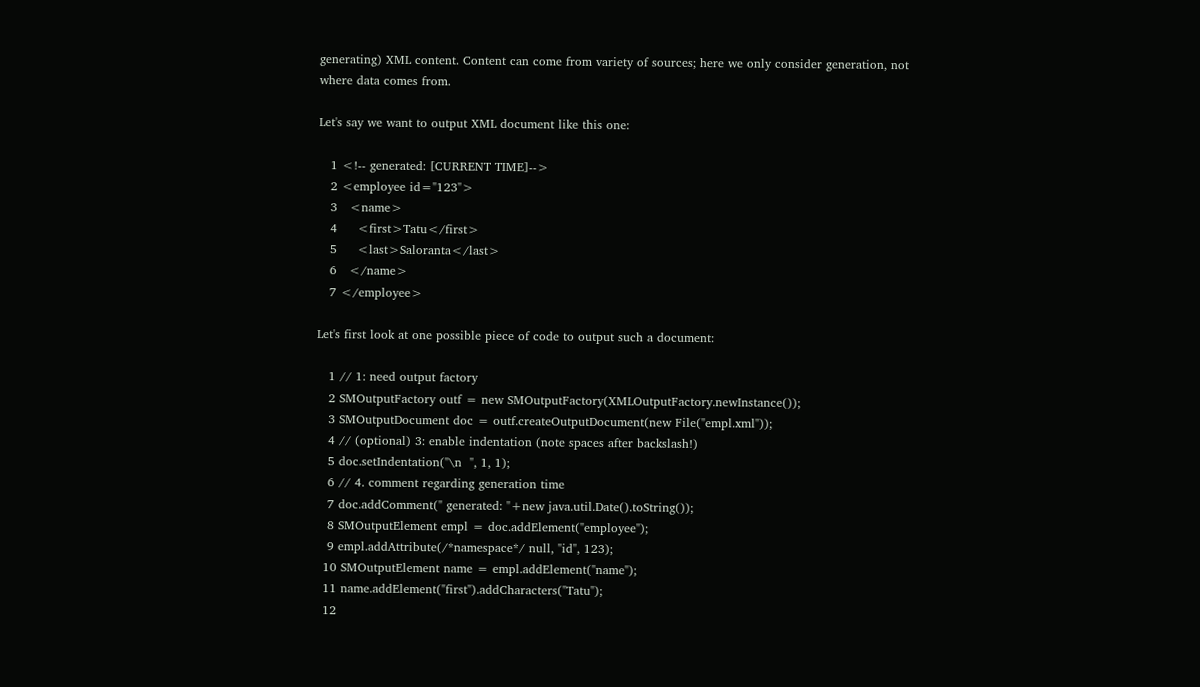generating) XML content. Content can come from variety of sources; here we only consider generation, not where data comes from.

Let's say we want to output XML document like this one:

   1 <!-- generated: [CURRENT TIME]-->
   2 <employee id="123">
   3   <name>
   4     <first>Tatu</first>
   5     <last>Saloranta</last>
   6   </name>
   7 </employee>

Let's first look at one possible piece of code to output such a document:

   1 // 1: need output factory
   2 SMOutputFactory outf = new SMOutputFactory(XMLOutputFactory.newInstance());
   3 SMOutputDocument doc = outf.createOutputDocument(new File("empl.xml"));
   4 // (optional) 3: enable indentation (note spaces after backslash!)
   5 doc.setIndentation("\n  ", 1, 1);
   6 // 4. comment regarding generation time
   7 doc.addComment(" generated: "+new java.util.Date().toString());
   8 SMOutputElement empl = doc.addElement("employee");
   9 empl.addAttribute(/*namespace*/ null, "id", 123);
  10 SMOutputElement name = empl.addElement("name");
  11 name.addElement("first").addCharacters("Tatu");
  12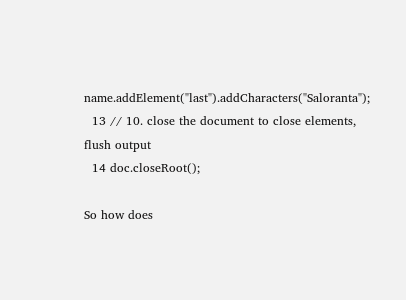name.addElement("last").addCharacters("Saloranta");
  13 // 10. close the document to close elements, flush output
  14 doc.closeRoot();

So how does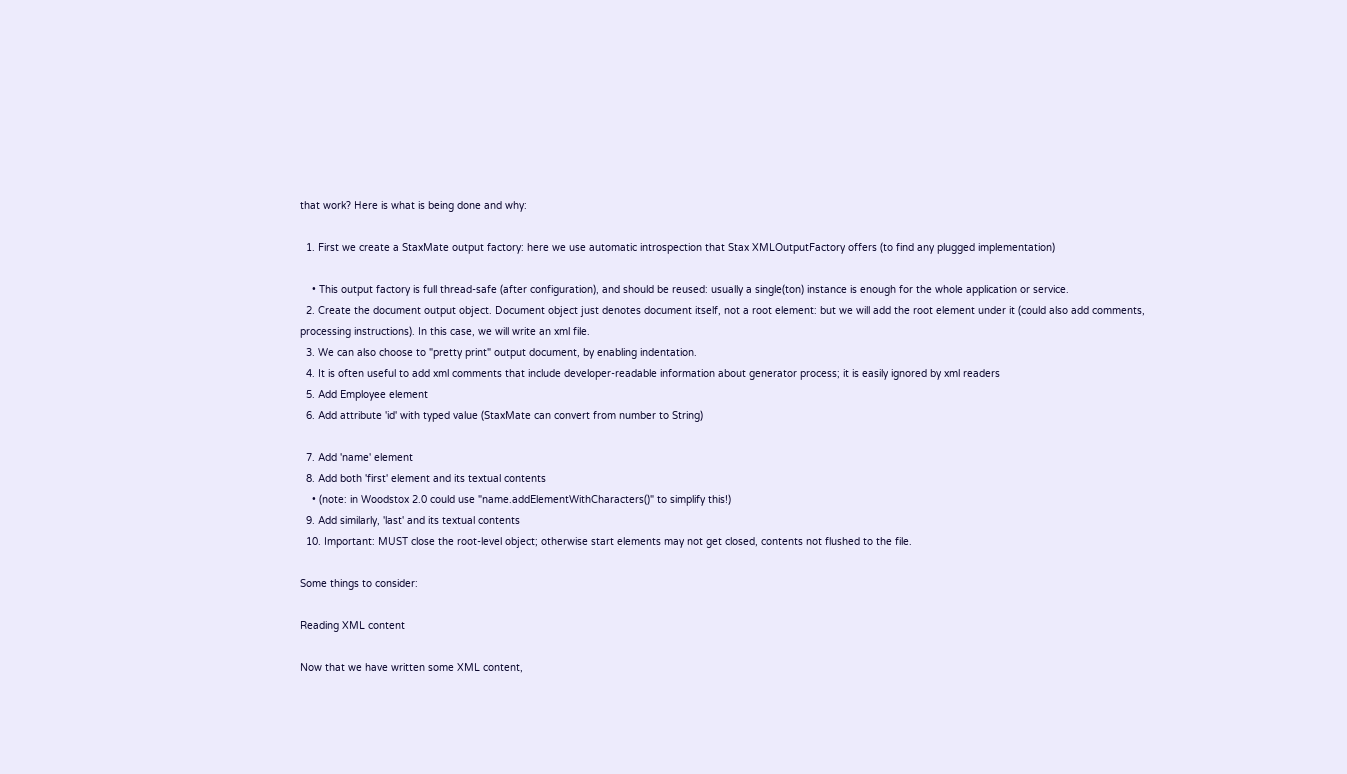that work? Here is what is being done and why:

  1. First we create a StaxMate output factory: here we use automatic introspection that Stax XMLOutputFactory offers (to find any plugged implementation)

    • This output factory is full thread-safe (after configuration), and should be reused: usually a single(ton) instance is enough for the whole application or service.
  2. Create the document output object. Document object just denotes document itself, not a root element: but we will add the root element under it (could also add comments, processing instructions). In this case, we will write an xml file.
  3. We can also choose to "pretty print" output document, by enabling indentation.
  4. It is often useful to add xml comments that include developer-readable information about generator process; it is easily ignored by xml readers
  5. Add Employee element
  6. Add attribute 'id' with typed value (StaxMate can convert from number to String)

  7. Add 'name' element
  8. Add both 'first' element and its textual contents
    • (note: in Woodstox 2.0 could use "name.addElementWithCharacters()" to simplify this!)
  9. Add similarly, 'last' and its textual contents
  10. Important: MUST close the root-level object; otherwise start elements may not get closed, contents not flushed to the file.

Some things to consider:

Reading XML content

Now that we have written some XML content,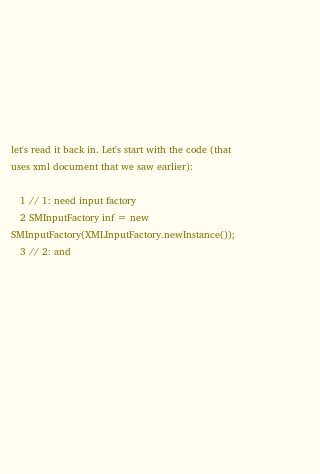let's read it back in. Let's start with the code (that uses xml document that we saw earlier):

   1 // 1: need input factory
   2 SMInputFactory inf = new SMInputFactory(XMLInputFactory.newInstance());
   3 // 2: and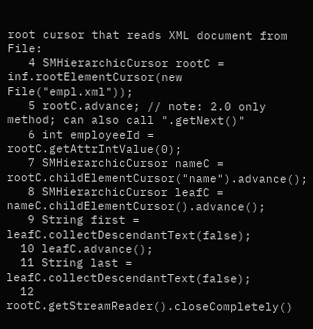root cursor that reads XML document from File:
   4 SMHierarchicCursor rootC = inf.rootElementCursor(new File("empl.xml"));
   5 rootC.advance; // note: 2.0 only method; can also call ".getNext()"
   6 int employeeId = rootC.getAttrIntValue(0);
   7 SMHierarchicCursor nameC = rootC.childElementCursor("name").advance();
   8 SMHierarchicCursor leafC = nameC.childElementCursor().advance();
   9 String first = leafC.collectDescendantText(false);
  10 leafC.advance();
  11 String last = leafC.collectDescendantText(false);
  12 rootC.getStreamReader().closeCompletely()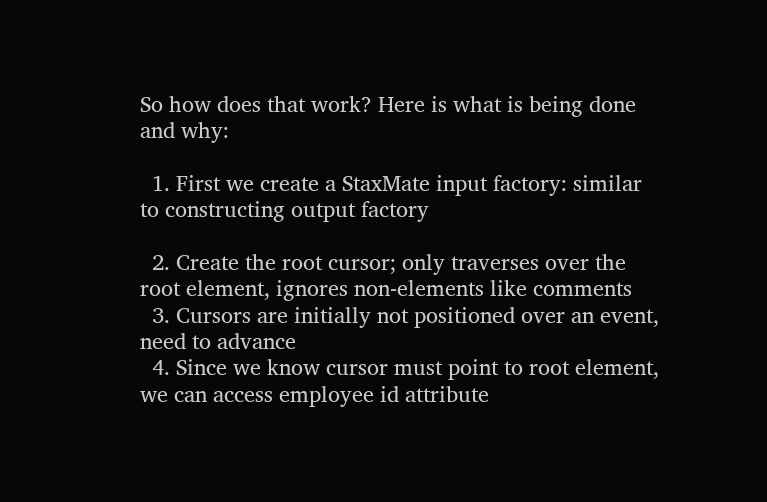So how does that work? Here is what is being done and why:

  1. First we create a StaxMate input factory: similar to constructing output factory

  2. Create the root cursor; only traverses over the root element, ignores non-elements like comments
  3. Cursors are initially not positioned over an event, need to advance
  4. Since we know cursor must point to root element, we can access employee id attribute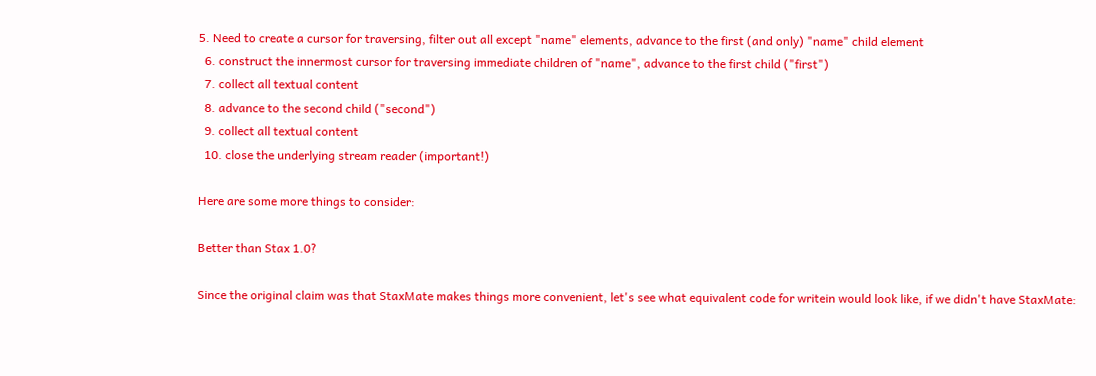5. Need to create a cursor for traversing, filter out all except "name" elements, advance to the first (and only) "name" child element
  6. construct the innermost cursor for traversing immediate children of "name", advance to the first child ("first")
  7. collect all textual content
  8. advance to the second child ("second")
  9. collect all textual content
  10. close the underlying stream reader (important!)

Here are some more things to consider:

Better than Stax 1.0?

Since the original claim was that StaxMate makes things more convenient, let's see what equivalent code for writein would look like, if we didn't have StaxMate: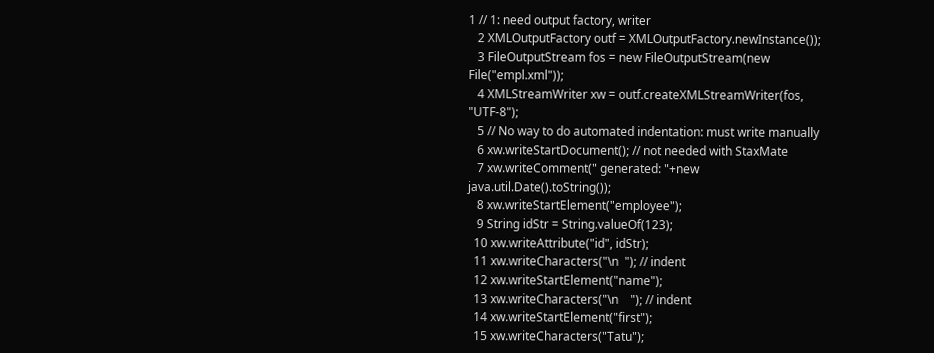1 // 1: need output factory, writer
   2 XMLOutputFactory outf = XMLOutputFactory.newInstance());
   3 FileOutputStream fos = new FileOutputStream(new File("empl.xml"));
   4 XMLStreamWriter xw = outf.createXMLStreamWriter(fos, "UTF-8");
   5 // No way to do automated indentation: must write manually
   6 xw.writeStartDocument(); // not needed with StaxMate
   7 xw.writeComment(" generated: "+new java.util.Date().toString());
   8 xw.writeStartElement("employee");
   9 String idStr = String.valueOf(123);
  10 xw.writeAttribute("id", idStr);
  11 xw.writeCharacters("\n  "); // indent
  12 xw.writeStartElement("name");
  13 xw.writeCharacters("\n    "); // indent
  14 xw.writeStartElement("first");
  15 xw.writeCharacters("Tatu");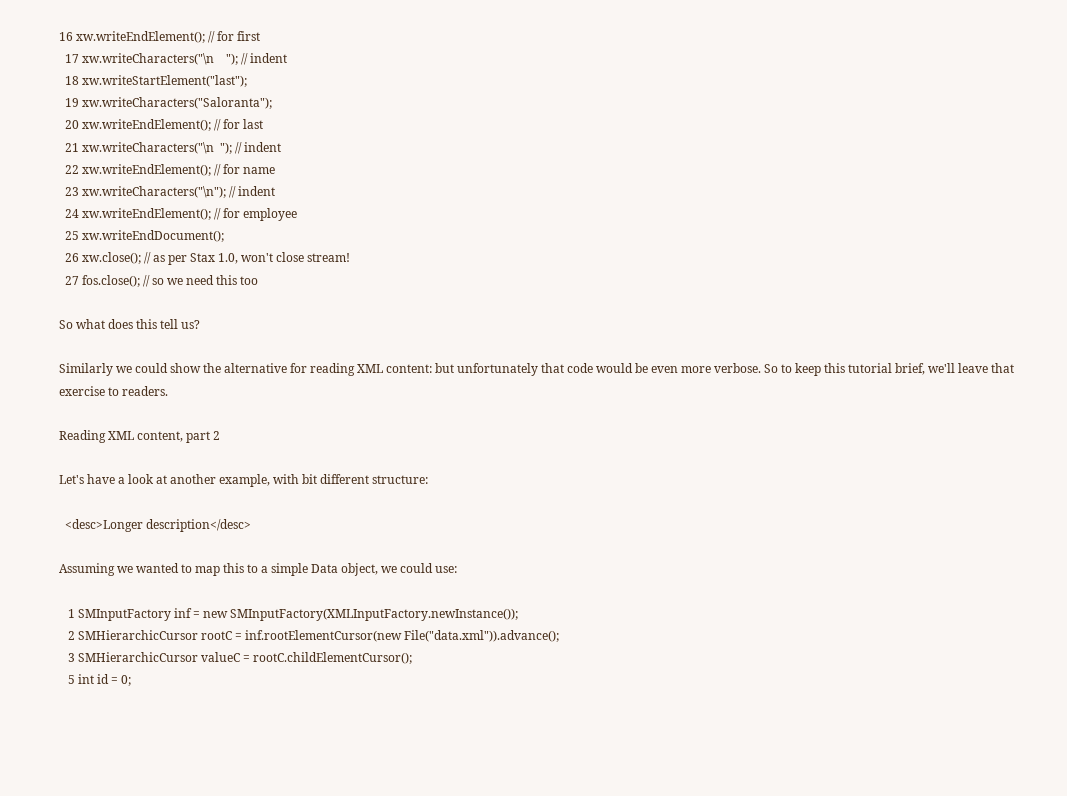16 xw.writeEndElement(); // for first
  17 xw.writeCharacters("\n    "); // indent
  18 xw.writeStartElement("last");
  19 xw.writeCharacters("Saloranta");
  20 xw.writeEndElement(); // for last
  21 xw.writeCharacters("\n  "); // indent
  22 xw.writeEndElement(); // for name
  23 xw.writeCharacters("\n"); // indent
  24 xw.writeEndElement(); // for employee
  25 xw.writeEndDocument();
  26 xw.close(); // as per Stax 1.0, won't close stream!
  27 fos.close(); // so we need this too

So what does this tell us?

Similarly we could show the alternative for reading XML content: but unfortunately that code would be even more verbose. So to keep this tutorial brief, we'll leave that exercise to readers.

Reading XML content, part 2

Let's have a look at another example, with bit different structure:

  <desc>Longer description</desc>

Assuming we wanted to map this to a simple Data object, we could use:

   1 SMInputFactory inf = new SMInputFactory(XMLInputFactory.newInstance());
   2 SMHierarchicCursor rootC = inf.rootElementCursor(new File("data.xml")).advance();
   3 SMHierarchicCursor valueC = rootC.childElementCursor();
   5 int id = 0;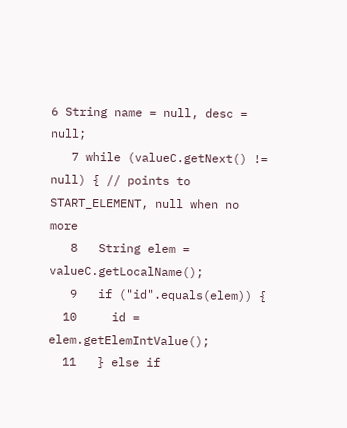6 String name = null, desc = null;
   7 while (valueC.getNext() != null) { // points to START_ELEMENT, null when no more
   8   String elem = valueC.getLocalName();
   9   if ("id".equals(elem)) {
  10     id = elem.getElemIntValue();
  11   } else if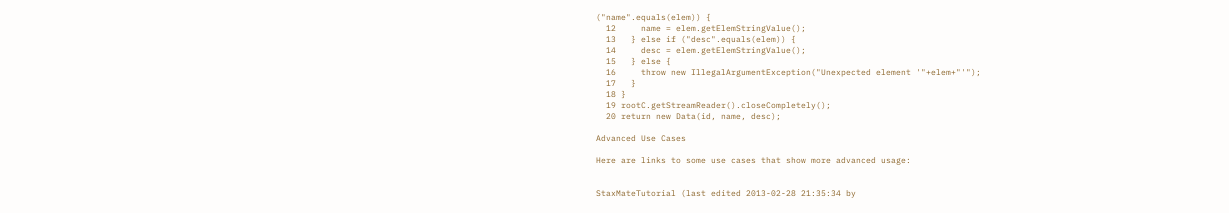("name".equals(elem)) {
  12     name = elem.getElemStringValue();
  13   } else if ("desc".equals(elem)) {
  14     desc = elem.getElemStringValue();
  15   } else {
  16     throw new IllegalArgumentException("Unexpected element '"+elem+"'");
  17   }
  18 }
  19 rootC.getStreamReader().closeCompletely();
  20 return new Data(id, name, desc);

Advanced Use Cases

Here are links to some use cases that show more advanced usage:


StaxMateTutorial (last edited 2013-02-28 21:35:34 by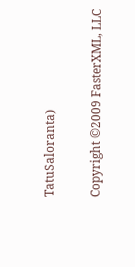TatuSaloranta)

Copyright ©2009 FasterXML, LLC